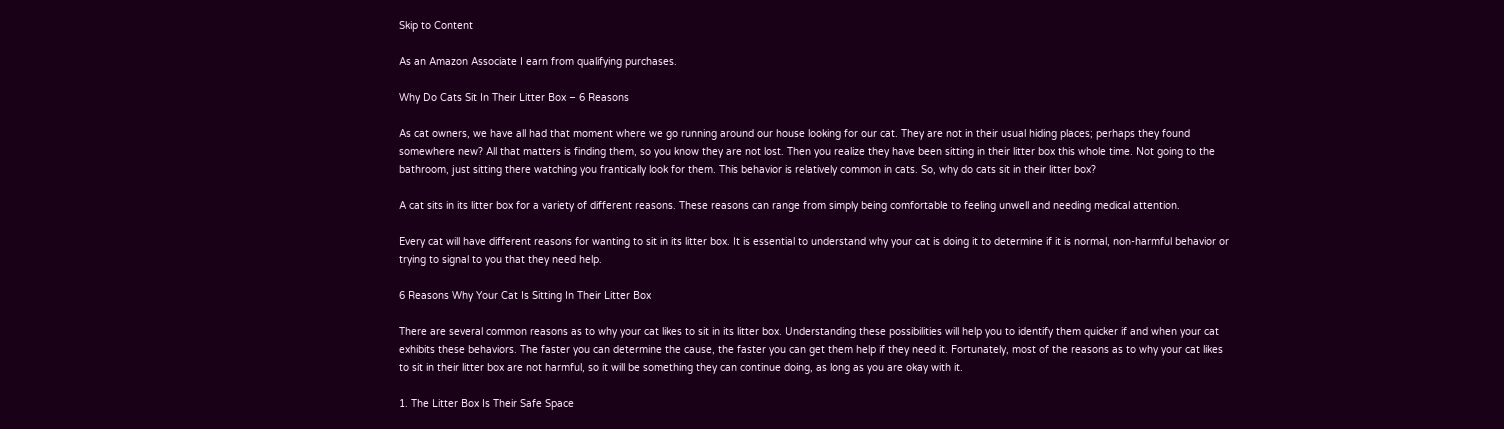Skip to Content

As an Amazon Associate I earn from qualifying purchases.

Why Do Cats Sit In Their Litter Box – 6 Reasons

As cat owners, we have all had that moment where we go running around our house looking for our cat. They are not in their usual hiding places; perhaps they found somewhere new? All that matters is finding them, so you know they are not lost. Then you realize they have been sitting in their litter box this whole time. Not going to the bathroom, just sitting there watching you frantically look for them. This behavior is relatively common in cats. So, why do cats sit in their litter box?

A cat sits in its litter box for a variety of different reasons. These reasons can range from simply being comfortable to feeling unwell and needing medical attention.

Every cat will have different reasons for wanting to sit in its litter box. It is essential to understand why your cat is doing it to determine if it is normal, non-harmful behavior or trying to signal to you that they need help.

6 Reasons Why Your Cat Is Sitting In Their Litter Box

There are several common reasons as to why your cat likes to sit in its litter box. Understanding these possibilities will help you to identify them quicker if and when your cat exhibits these behaviors. The faster you can determine the cause, the faster you can get them help if they need it. Fortunately, most of the reasons as to why your cat likes to sit in their litter box are not harmful, so it will be something they can continue doing, as long as you are okay with it.

1. The Litter Box Is Their Safe Space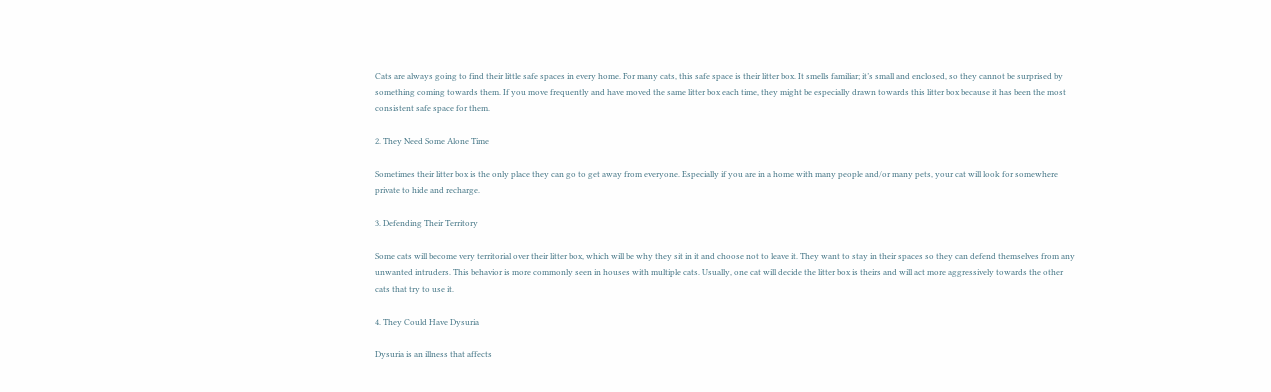Cats are always going to find their little safe spaces in every home. For many cats, this safe space is their litter box. It smells familiar; it’s small and enclosed, so they cannot be surprised by something coming towards them. If you move frequently and have moved the same litter box each time, they might be especially drawn towards this litter box because it has been the most consistent safe space for them.

2. They Need Some Alone Time

Sometimes their litter box is the only place they can go to get away from everyone. Especially if you are in a home with many people and/or many pets, your cat will look for somewhere private to hide and recharge.

3. Defending Their Territory

Some cats will become very territorial over their litter box, which will be why they sit in it and choose not to leave it. They want to stay in their spaces so they can defend themselves from any unwanted intruders. This behavior is more commonly seen in houses with multiple cats. Usually, one cat will decide the litter box is theirs and will act more aggressively towards the other cats that try to use it.

4. They Could Have Dysuria

Dysuria is an illness that affects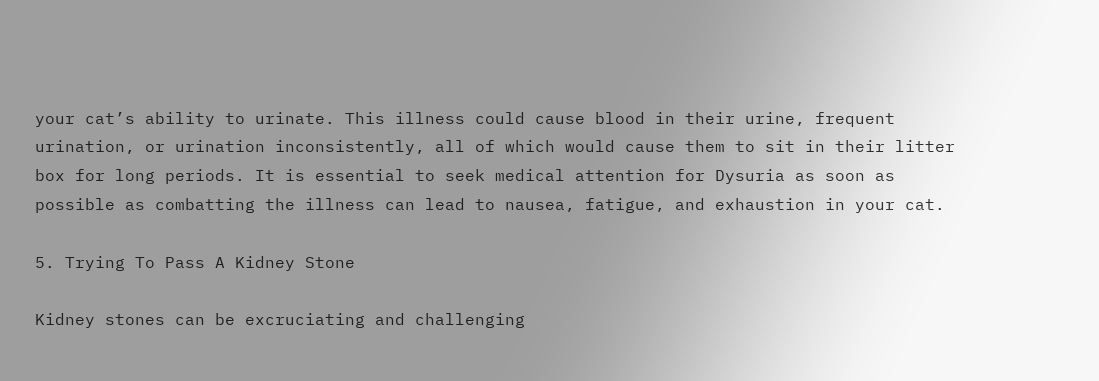your cat’s ability to urinate. This illness could cause blood in their urine, frequent urination, or urination inconsistently, all of which would cause them to sit in their litter box for long periods. It is essential to seek medical attention for Dysuria as soon as possible as combatting the illness can lead to nausea, fatigue, and exhaustion in your cat.

5. Trying To Pass A Kidney Stone

Kidney stones can be excruciating and challenging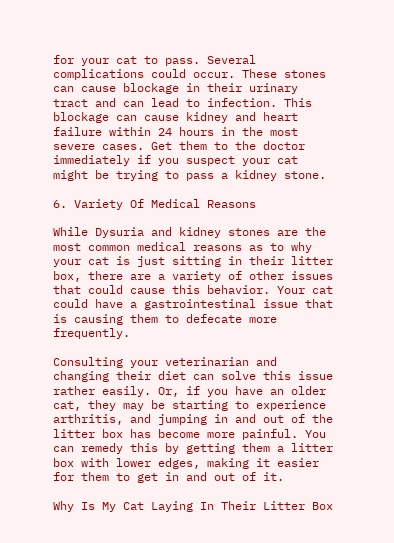for your cat to pass. Several complications could occur. These stones can cause blockage in their urinary tract and can lead to infection. This blockage can cause kidney and heart failure within 24 hours in the most severe cases. Get them to the doctor immediately if you suspect your cat might be trying to pass a kidney stone.

6. Variety Of Medical Reasons

While Dysuria and kidney stones are the most common medical reasons as to why your cat is just sitting in their litter box, there are a variety of other issues that could cause this behavior. Your cat could have a gastrointestinal issue that is causing them to defecate more frequently.

Consulting your veterinarian and changing their diet can solve this issue rather easily. Or, if you have an older cat, they may be starting to experience arthritis, and jumping in and out of the litter box has become more painful. You can remedy this by getting them a litter box with lower edges, making it easier for them to get in and out of it.

Why Is My Cat Laying In Their Litter Box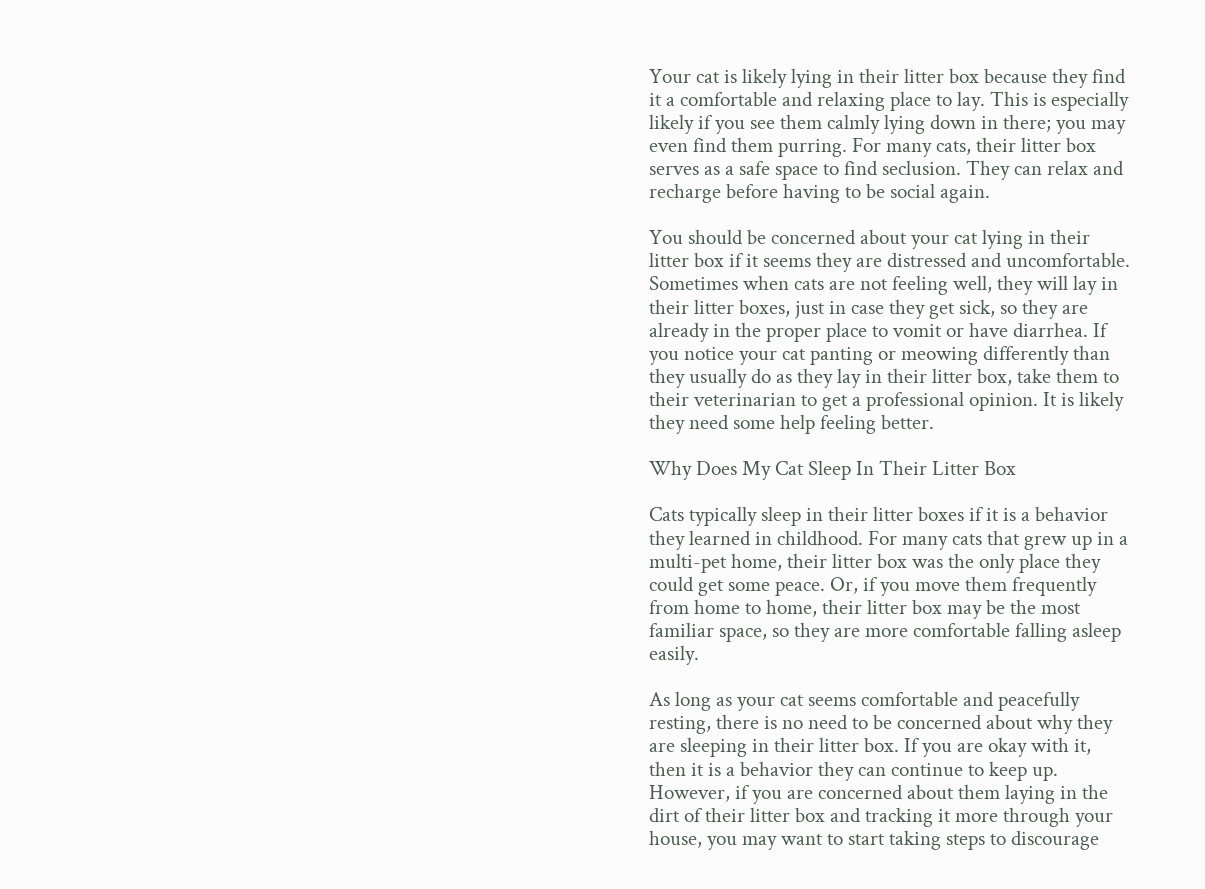Your cat is likely lying in their litter box because they find it a comfortable and relaxing place to lay. This is especially likely if you see them calmly lying down in there; you may even find them purring. For many cats, their litter box serves as a safe space to find seclusion. They can relax and recharge before having to be social again.

You should be concerned about your cat lying in their litter box if it seems they are distressed and uncomfortable. Sometimes when cats are not feeling well, they will lay in their litter boxes, just in case they get sick, so they are already in the proper place to vomit or have diarrhea. If you notice your cat panting or meowing differently than they usually do as they lay in their litter box, take them to their veterinarian to get a professional opinion. It is likely they need some help feeling better.

Why Does My Cat Sleep In Their Litter Box

Cats typically sleep in their litter boxes if it is a behavior they learned in childhood. For many cats that grew up in a multi-pet home, their litter box was the only place they could get some peace. Or, if you move them frequently from home to home, their litter box may be the most familiar space, so they are more comfortable falling asleep easily.

As long as your cat seems comfortable and peacefully resting, there is no need to be concerned about why they are sleeping in their litter box. If you are okay with it, then it is a behavior they can continue to keep up. However, if you are concerned about them laying in the dirt of their litter box and tracking it more through your house, you may want to start taking steps to discourage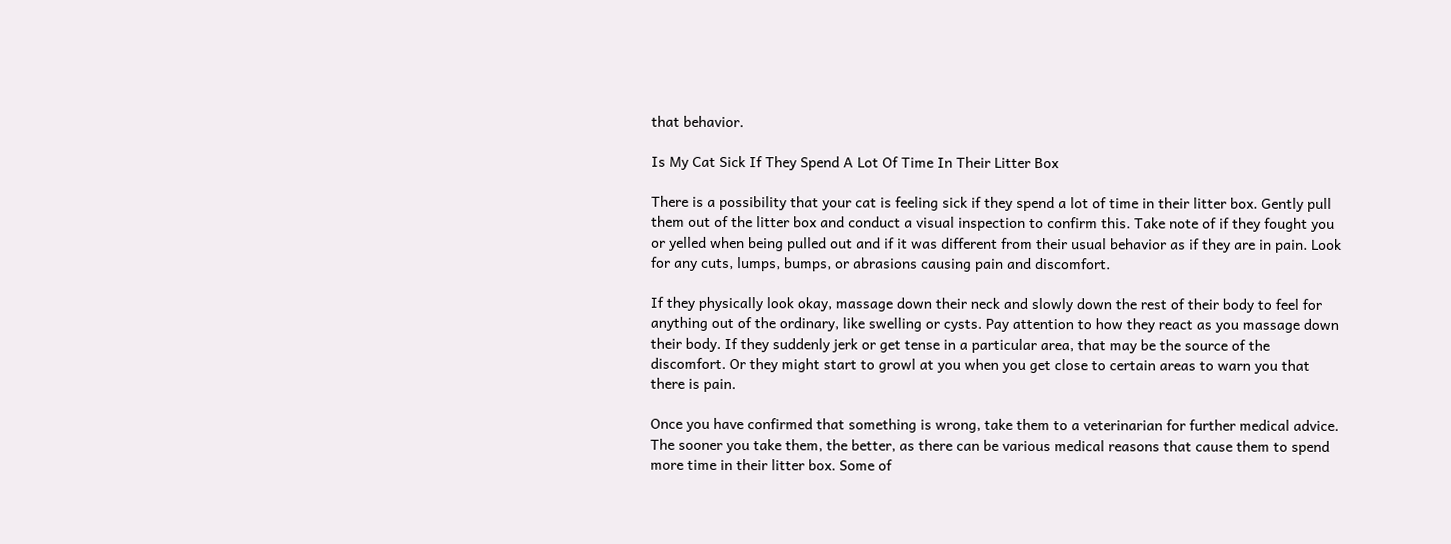that behavior.

Is My Cat Sick If They Spend A Lot Of Time In Their Litter Box

There is a possibility that your cat is feeling sick if they spend a lot of time in their litter box. Gently pull them out of the litter box and conduct a visual inspection to confirm this. Take note of if they fought you or yelled when being pulled out and if it was different from their usual behavior as if they are in pain. Look for any cuts, lumps, bumps, or abrasions causing pain and discomfort.

If they physically look okay, massage down their neck and slowly down the rest of their body to feel for anything out of the ordinary, like swelling or cysts. Pay attention to how they react as you massage down their body. If they suddenly jerk or get tense in a particular area, that may be the source of the discomfort. Or they might start to growl at you when you get close to certain areas to warn you that there is pain.

Once you have confirmed that something is wrong, take them to a veterinarian for further medical advice. The sooner you take them, the better, as there can be various medical reasons that cause them to spend more time in their litter box. Some of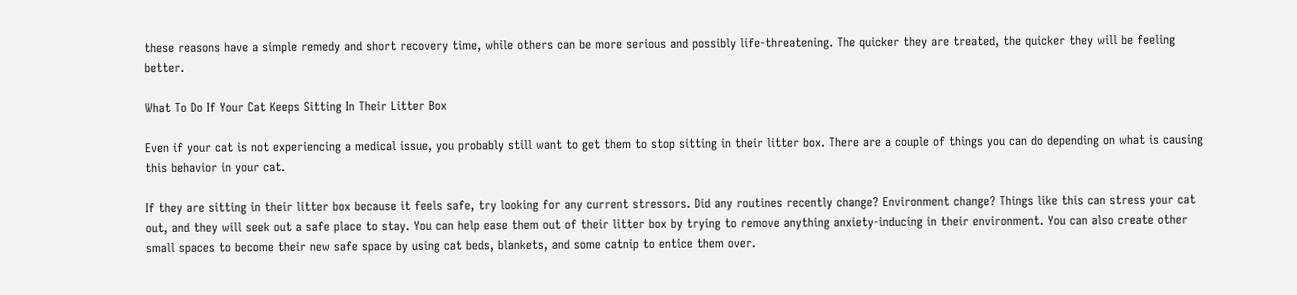these reasons have a simple remedy and short recovery time, while others can be more serious and possibly life-threatening. The quicker they are treated, the quicker they will be feeling better.

What To Do If Your Cat Keeps Sitting In Their Litter Box

Even if your cat is not experiencing a medical issue, you probably still want to get them to stop sitting in their litter box. There are a couple of things you can do depending on what is causing this behavior in your cat.

If they are sitting in their litter box because it feels safe, try looking for any current stressors. Did any routines recently change? Environment change? Things like this can stress your cat out, and they will seek out a safe place to stay. You can help ease them out of their litter box by trying to remove anything anxiety-inducing in their environment. You can also create other small spaces to become their new safe space by using cat beds, blankets, and some catnip to entice them over.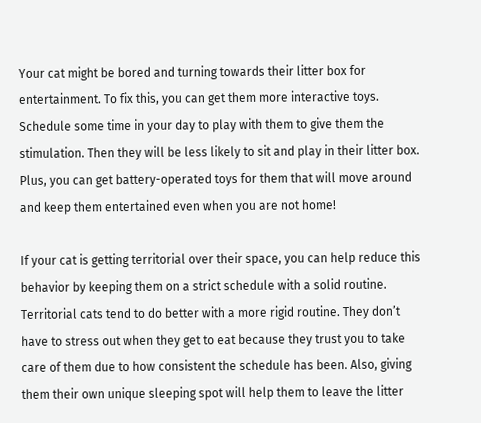Your cat might be bored and turning towards their litter box for entertainment. To fix this, you can get them more interactive toys. Schedule some time in your day to play with them to give them the stimulation. Then they will be less likely to sit and play in their litter box. Plus, you can get battery-operated toys for them that will move around and keep them entertained even when you are not home!

If your cat is getting territorial over their space, you can help reduce this behavior by keeping them on a strict schedule with a solid routine. Territorial cats tend to do better with a more rigid routine. They don’t have to stress out when they get to eat because they trust you to take care of them due to how consistent the schedule has been. Also, giving them their own unique sleeping spot will help them to leave the litter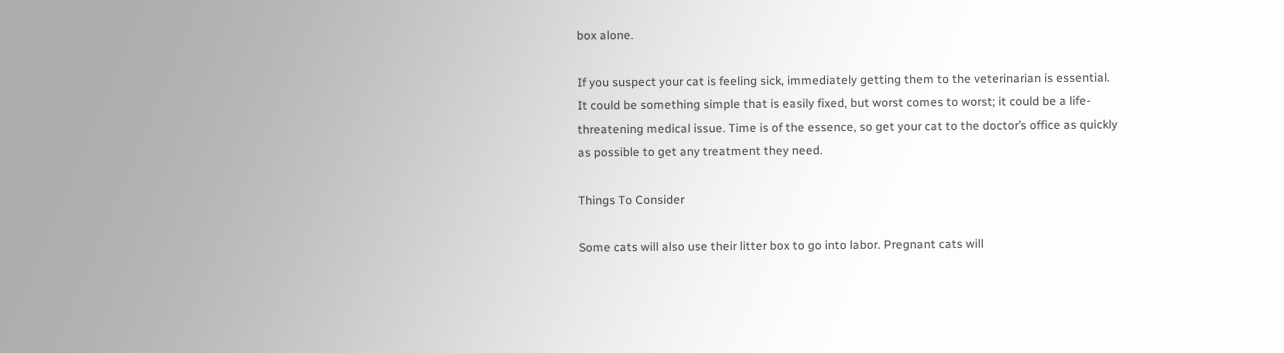box alone.

If you suspect your cat is feeling sick, immediately getting them to the veterinarian is essential. It could be something simple that is easily fixed, but worst comes to worst; it could be a life-threatening medical issue. Time is of the essence, so get your cat to the doctor’s office as quickly as possible to get any treatment they need.

Things To Consider

Some cats will also use their litter box to go into labor. Pregnant cats will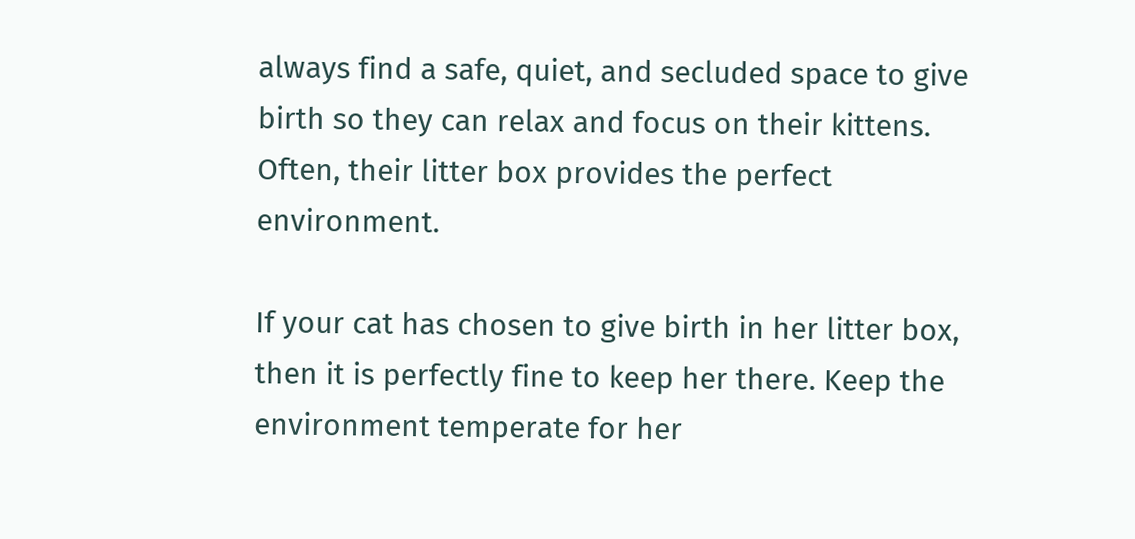always find a safe, quiet, and secluded space to give birth so they can relax and focus on their kittens. Often, their litter box provides the perfect environment.

If your cat has chosen to give birth in her litter box, then it is perfectly fine to keep her there. Keep the environment temperate for her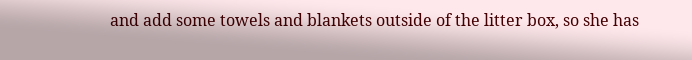and add some towels and blankets outside of the litter box, so she has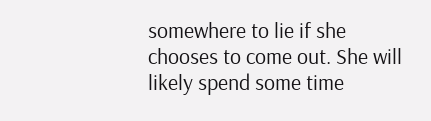somewhere to lie if she chooses to come out. She will likely spend some time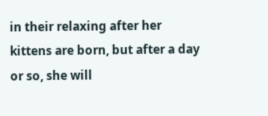in their relaxing after her kittens are born, but after a day or so, she will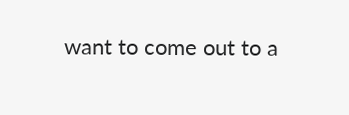want to come out to a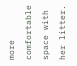more comfortable space with her litter.